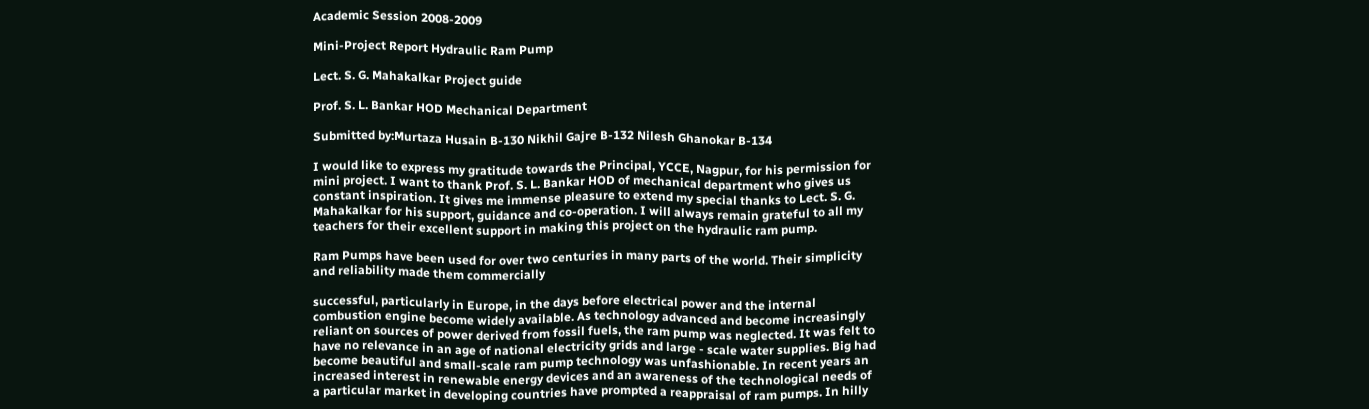Academic Session 2008-2009

Mini-Project Report Hydraulic Ram Pump

Lect. S. G. Mahakalkar Project guide

Prof. S. L. Bankar HOD Mechanical Department

Submitted by:Murtaza Husain B-130 Nikhil Gajre B-132 Nilesh Ghanokar B-134

I would like to express my gratitude towards the Principal, YCCE, Nagpur, for his permission for mini project. I want to thank Prof. S. L. Bankar HOD of mechanical department who gives us constant inspiration. It gives me immense pleasure to extend my special thanks to Lect. S. G. Mahakalkar for his support, guidance and co-operation. I will always remain grateful to all my teachers for their excellent support in making this project on the hydraulic ram pump.

Ram Pumps have been used for over two centuries in many parts of the world. Their simplicity and reliability made them commercially

successful, particularly in Europe, in the days before electrical power and the internal combustion engine become widely available. As technology advanced and become increasingly reliant on sources of power derived from fossil fuels, the ram pump was neglected. It was felt to have no relevance in an age of national electricity grids and large - scale water supplies. Big had become beautiful and small-scale ram pump technology was unfashionable. In recent years an increased interest in renewable energy devices and an awareness of the technological needs of a particular market in developing countries have prompted a reappraisal of ram pumps. In hilly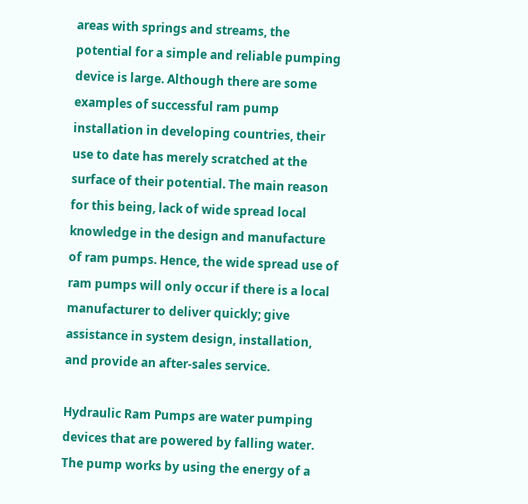areas with springs and streams, the potential for a simple and reliable pumping device is large. Although there are some examples of successful ram pump installation in developing countries, their use to date has merely scratched at the surface of their potential. The main reason for this being, lack of wide spread local knowledge in the design and manufacture of ram pumps. Hence, the wide spread use of ram pumps will only occur if there is a local manufacturer to deliver quickly; give assistance in system design, installation, and provide an after-sales service.

Hydraulic Ram Pumps are water pumping devices that are powered by falling water. The pump works by using the energy of a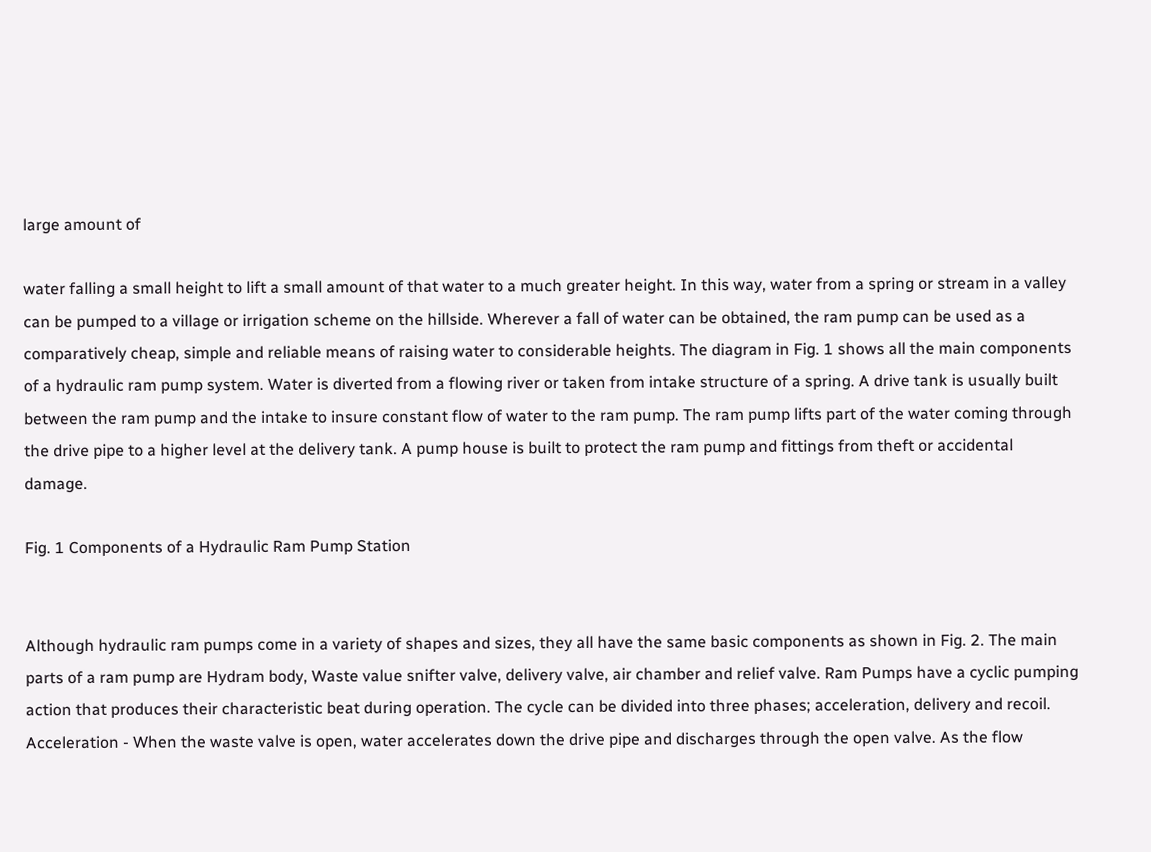large amount of

water falling a small height to lift a small amount of that water to a much greater height. In this way, water from a spring or stream in a valley can be pumped to a village or irrigation scheme on the hillside. Wherever a fall of water can be obtained, the ram pump can be used as a comparatively cheap, simple and reliable means of raising water to considerable heights. The diagram in Fig. 1 shows all the main components of a hydraulic ram pump system. Water is diverted from a flowing river or taken from intake structure of a spring. A drive tank is usually built between the ram pump and the intake to insure constant flow of water to the ram pump. The ram pump lifts part of the water coming through the drive pipe to a higher level at the delivery tank. A pump house is built to protect the ram pump and fittings from theft or accidental damage.

Fig. 1 Components of a Hydraulic Ram Pump Station


Although hydraulic ram pumps come in a variety of shapes and sizes, they all have the same basic components as shown in Fig. 2. The main parts of a ram pump are Hydram body, Waste value snifter valve, delivery valve, air chamber and relief valve. Ram Pumps have a cyclic pumping action that produces their characteristic beat during operation. The cycle can be divided into three phases; acceleration, delivery and recoil. Acceleration - When the waste valve is open, water accelerates down the drive pipe and discharges through the open valve. As the flow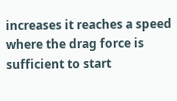increases it reaches a speed where the drag force is sufficient to start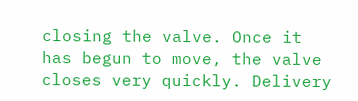closing the valve. Once it has begun to move, the valve closes very quickly. Delivery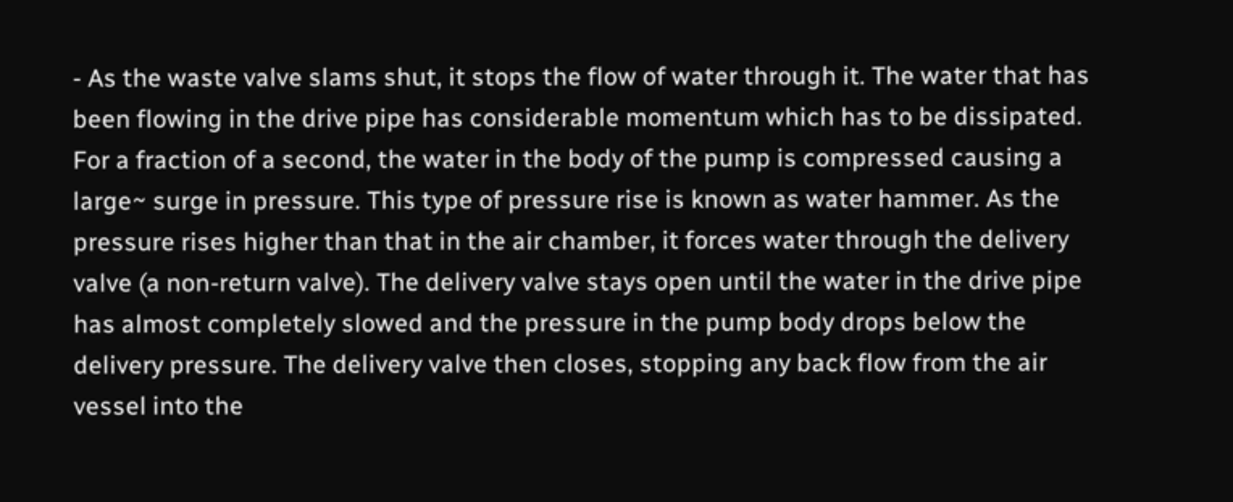- As the waste valve slams shut, it stops the flow of water through it. The water that has been flowing in the drive pipe has considerable momentum which has to be dissipated. For a fraction of a second, the water in the body of the pump is compressed causing a large~ surge in pressure. This type of pressure rise is known as water hammer. As the pressure rises higher than that in the air chamber, it forces water through the delivery valve (a non-return valve). The delivery valve stays open until the water in the drive pipe has almost completely slowed and the pressure in the pump body drops below the delivery pressure. The delivery valve then closes, stopping any back flow from the air vessel into the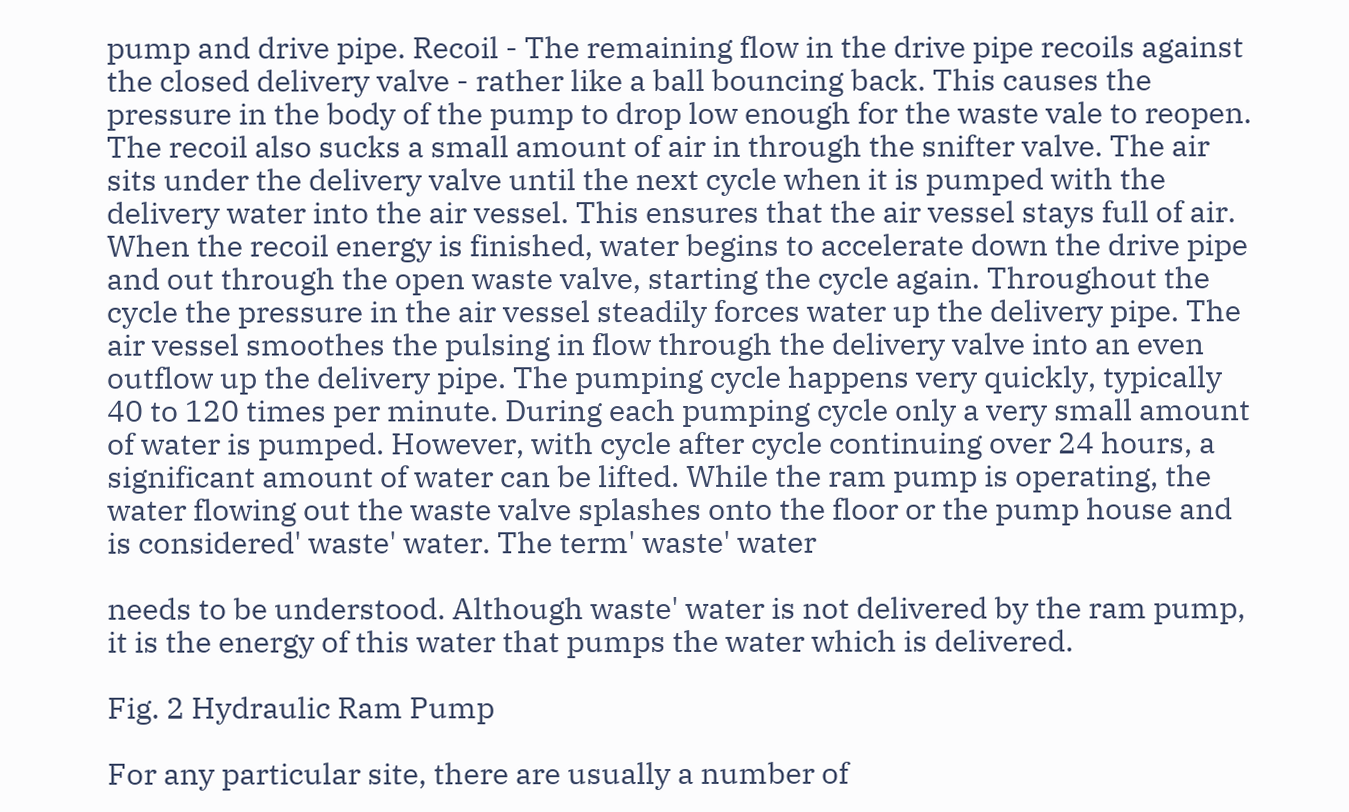pump and drive pipe. Recoil - The remaining flow in the drive pipe recoils against the closed delivery valve - rather like a ball bouncing back. This causes the pressure in the body of the pump to drop low enough for the waste vale to reopen. The recoil also sucks a small amount of air in through the snifter valve. The air sits under the delivery valve until the next cycle when it is pumped with the delivery water into the air vessel. This ensures that the air vessel stays full of air. When the recoil energy is finished, water begins to accelerate down the drive pipe and out through the open waste valve, starting the cycle again. Throughout the cycle the pressure in the air vessel steadily forces water up the delivery pipe. The air vessel smoothes the pulsing in flow through the delivery valve into an even outflow up the delivery pipe. The pumping cycle happens very quickly, typically 40 to 120 times per minute. During each pumping cycle only a very small amount of water is pumped. However, with cycle after cycle continuing over 24 hours, a significant amount of water can be lifted. While the ram pump is operating, the water flowing out the waste valve splashes onto the floor or the pump house and is considered' waste' water. The term' waste' water

needs to be understood. Although waste' water is not delivered by the ram pump, it is the energy of this water that pumps the water which is delivered.

Fig. 2 Hydraulic Ram Pump

For any particular site, there are usually a number of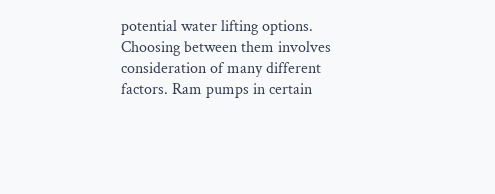potential water lifting options. Choosing between them involves consideration of many different factors. Ram pumps in certain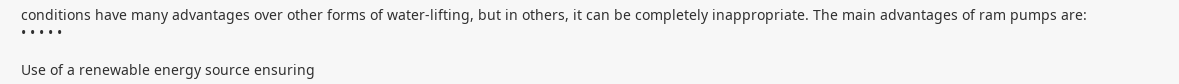conditions have many advantages over other forms of water-lifting, but in others, it can be completely inappropriate. The main advantages of ram pumps are:
• • • • •

Use of a renewable energy source ensuring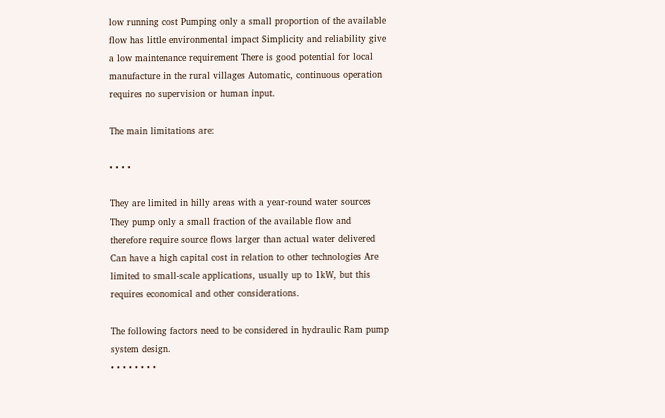low running cost Pumping only a small proportion of the available flow has little environmental impact Simplicity and reliability give a low maintenance requirement There is good potential for local manufacture in the rural villages Automatic, continuous operation requires no supervision or human input.

The main limitations are:

• • • •

They are limited in hilly areas with a year-round water sources They pump only a small fraction of the available flow and therefore require source flows larger than actual water delivered Can have a high capital cost in relation to other technologies Are limited to small-scale applications, usually up to 1kW, but this requires economical and other considerations.

The following factors need to be considered in hydraulic Ram pump system design.
• • • • • • • •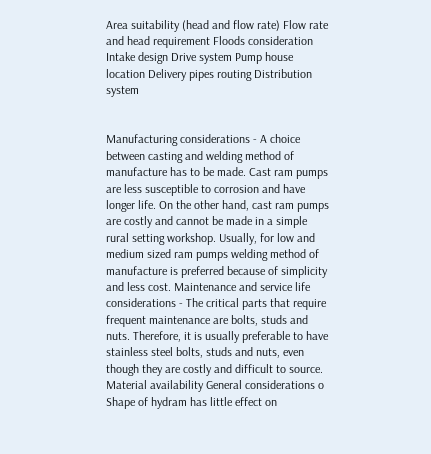Area suitability (head and flow rate) Flow rate and head requirement Floods consideration Intake design Drive system Pump house location Delivery pipes routing Distribution system


Manufacturing considerations - A choice between casting and welding method of manufacture has to be made. Cast ram pumps are less susceptible to corrosion and have longer life. On the other hand, cast ram pumps are costly and cannot be made in a simple rural setting workshop. Usually, for low and medium sized ram pumps welding method of manufacture is preferred because of simplicity and less cost. Maintenance and service life considerations - The critical parts that require frequent maintenance are bolts, studs and nuts. Therefore, it is usually preferable to have stainless steel bolts, studs and nuts, even though they are costly and difficult to source. Material availability General considerations o Shape of hydram has little effect on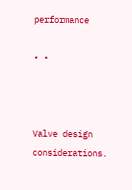performance

• •



Valve design considerations.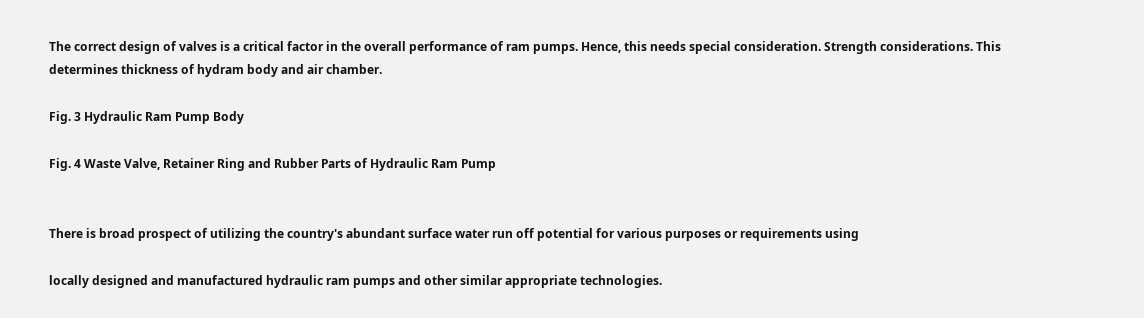The correct design of valves is a critical factor in the overall performance of ram pumps. Hence, this needs special consideration. Strength considerations. This determines thickness of hydram body and air chamber.

Fig. 3 Hydraulic Ram Pump Body

Fig. 4 Waste Valve, Retainer Ring and Rubber Parts of Hydraulic Ram Pump


There is broad prospect of utilizing the country's abundant surface water run off potential for various purposes or requirements using

locally designed and manufactured hydraulic ram pumps and other similar appropriate technologies.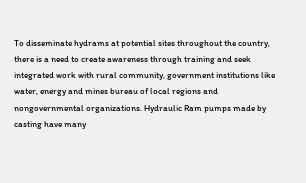To disseminate hydrams at potential sites throughout the country, there is a need to create awareness through training and seek integrated work with rural community, government institutions like water, energy and mines bureau of local regions and nongovernmental organizations. Hydraulic Ram pumps made by casting have many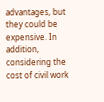advantages, but they could be expensive. In addition, considering the cost of civil work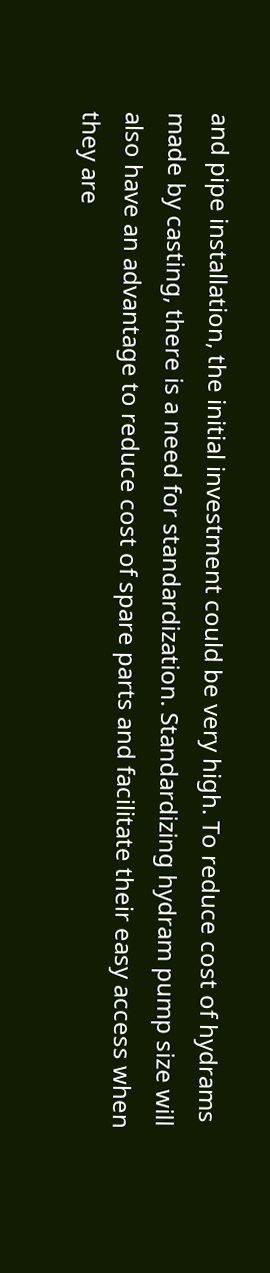and pipe installation, the initial investment could be very high. To reduce cost of hydrams made by casting, there is a need for standardization. Standardizing hydram pump size will also have an advantage to reduce cost of spare parts and facilitate their easy access when they are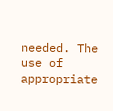needed. The use of appropriate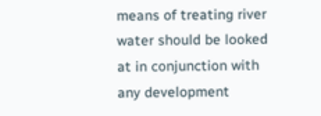means of treating river water should be looked at in conjunction with any development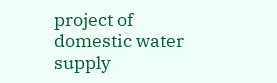project of domestic water supply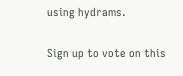using hydrams.

Sign up to vote on this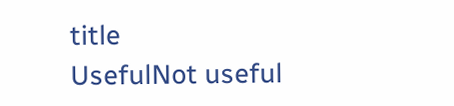title
UsefulNot useful